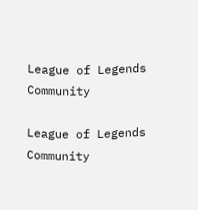League of Legends Community

League of Legends Community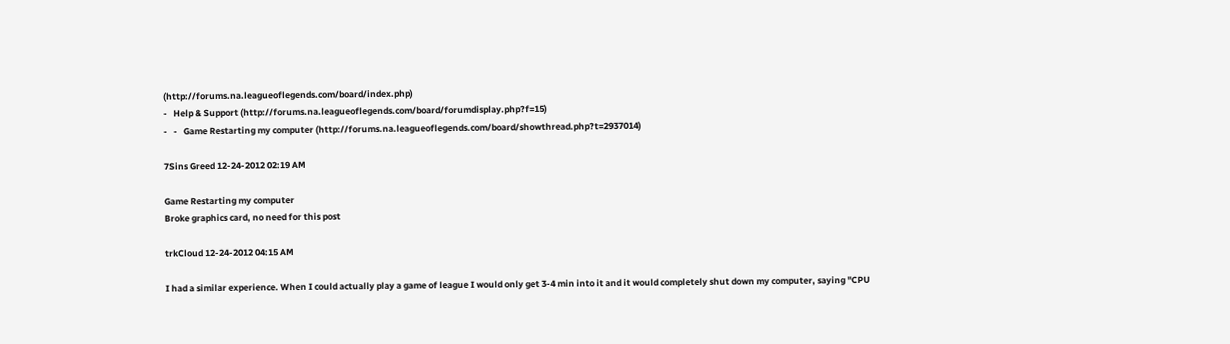(http://forums.na.leagueoflegends.com/board/index.php)
-   Help & Support (http://forums.na.leagueoflegends.com/board/forumdisplay.php?f=15)
-   -   Game Restarting my computer (http://forums.na.leagueoflegends.com/board/showthread.php?t=2937014)

7Sins Greed 12-24-2012 02:19 AM

Game Restarting my computer
Broke graphics card, no need for this post

trkCloud 12-24-2012 04:15 AM

I had a similar experience. When I could actually play a game of league I would only get 3-4 min into it and it would completely shut down my computer, saying "CPU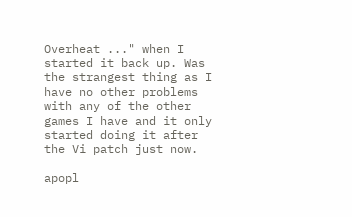Overheat ..." when I started it back up. Was the strangest thing as I have no other problems with any of the other games I have and it only started doing it after the Vi patch just now.

apopl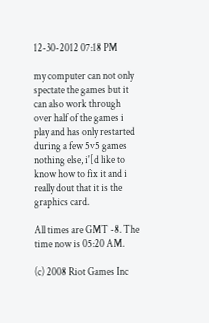12-30-2012 07:18 PM

my computer can not only spectate the games but it can also work through over half of the games i play and has only restarted during a few 5v5 games nothing else, i'[d like to know how to fix it and i really dout that it is the graphics card.

All times are GMT -8. The time now is 05:20 AM.

(c) 2008 Riot Games Inc